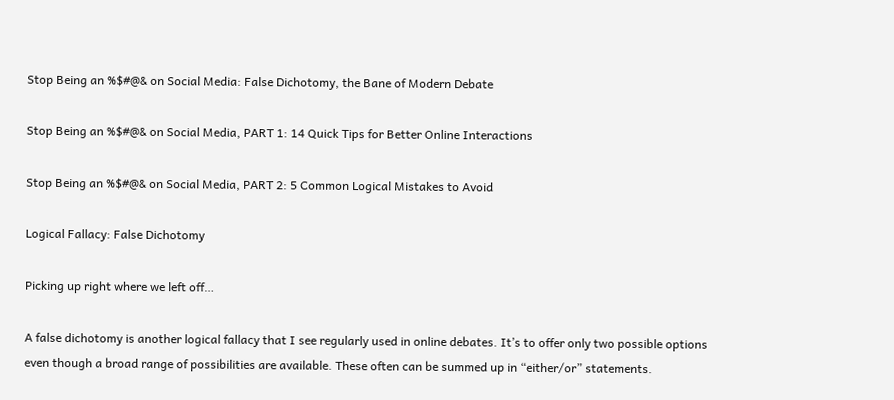Stop Being an %$#@& on Social Media: False Dichotomy, the Bane of Modern Debate

Stop Being an %$#@& on Social Media, PART 1: 14 Quick Tips for Better Online Interactions

Stop Being an %$#@& on Social Media, PART 2: 5 Common Logical Mistakes to Avoid

Logical Fallacy: False Dichotomy

Picking up right where we left off…

A false dichotomy is another logical fallacy that I see regularly used in online debates. It’s to offer only two possible options even though a broad range of possibilities are available. These often can be summed up in “either/or” statements.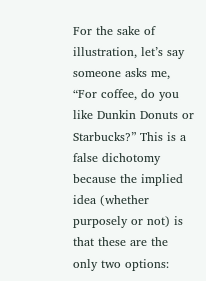For the sake of illustration, let’s say someone asks me, “For coffee, do you like Dunkin Donuts or Starbucks?” This is a false dichotomy because the implied idea (whether purposely or not) is that these are the only two options: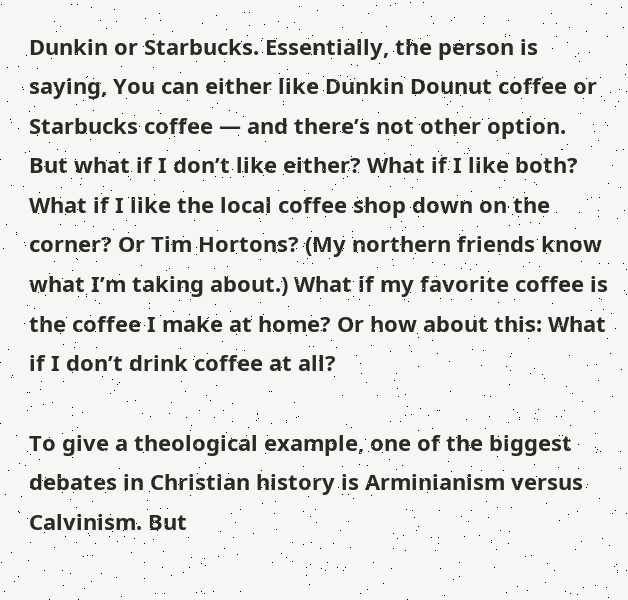Dunkin or Starbucks. Essentially, the person is saying, You can either like Dunkin Dounut coffee or Starbucks coffee — and there’s not other option. But what if I don’t like either? What if I like both? What if I like the local coffee shop down on the corner? Or Tim Hortons? (My northern friends know what I’m taking about.) What if my favorite coffee is the coffee I make at home? Or how about this: What if I don’t drink coffee at all?

To give a theological example, one of the biggest debates in Christian history is Arminianism versus Calvinism. But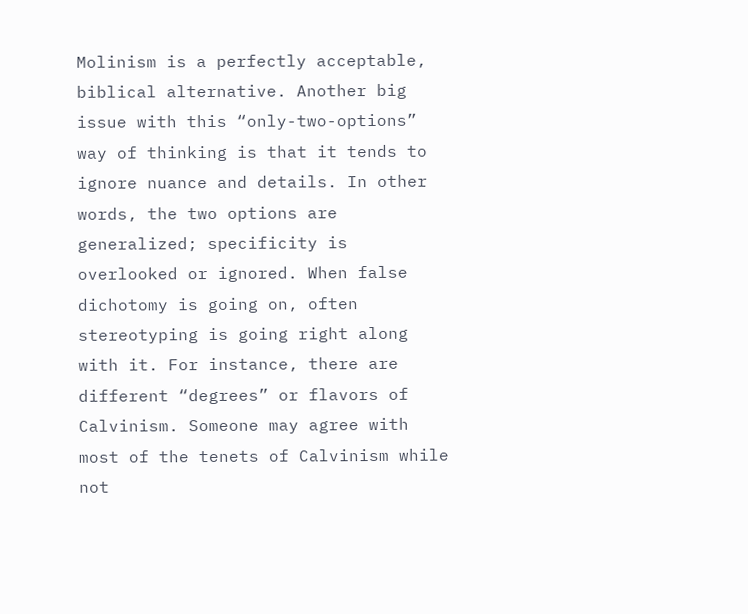Molinism is a perfectly acceptable, biblical alternative. Another big issue with this “only-two-options” way of thinking is that it tends to ignore nuance and details. In other words, the two options are generalized; specificity is overlooked or ignored. When false dichotomy is going on, often stereotyping is going right along with it. For instance, there are different “degrees” or flavors of Calvinism. Someone may agree with most of the tenets of Calvinism while not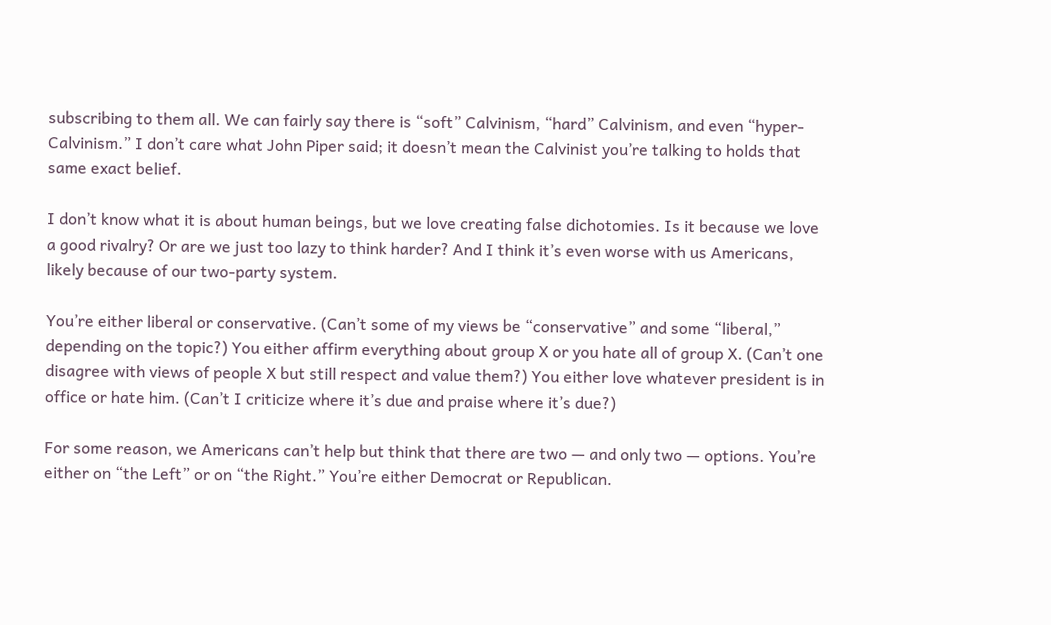subscribing to them all. We can fairly say there is “soft” Calvinism, “hard” Calvinism, and even “hyper-Calvinism.” I don’t care what John Piper said; it doesn’t mean the Calvinist you’re talking to holds that same exact belief.

I don’t know what it is about human beings, but we love creating false dichotomies. Is it because we love a good rivalry? Or are we just too lazy to think harder? And I think it’s even worse with us Americans, likely because of our two-party system.

You’re either liberal or conservative. (Can’t some of my views be “conservative” and some “liberal,” depending on the topic?) You either affirm everything about group X or you hate all of group X. (Can’t one disagree with views of people X but still respect and value them?) You either love whatever president is in office or hate him. (Can’t I criticize where it’s due and praise where it’s due?)

For some reason, we Americans can’t help but think that there are two — and only two — options. You’re either on “the Left” or on “the Right.” You’re either Democrat or Republican.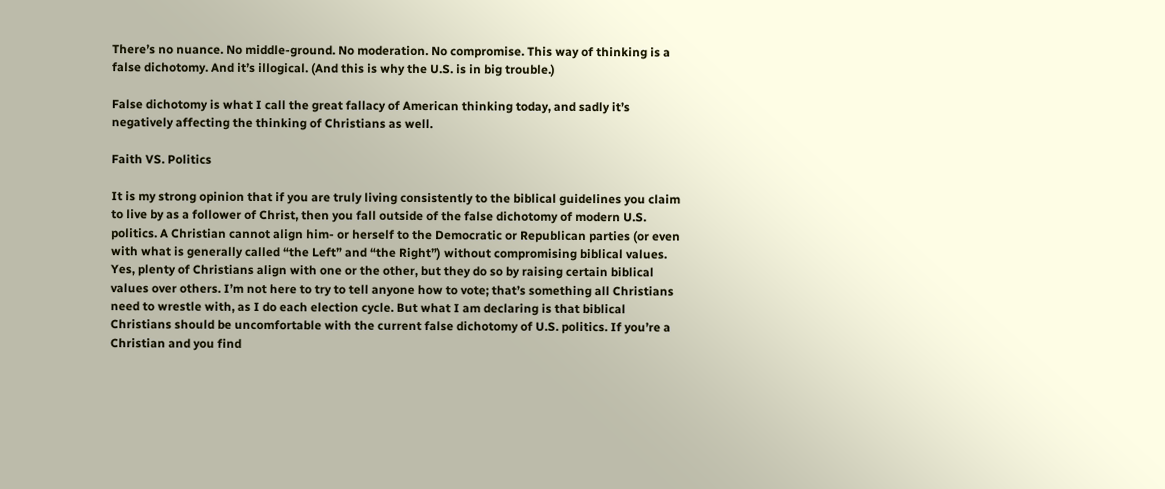There’s no nuance. No middle-ground. No moderation. No compromise. This way of thinking is a false dichotomy. And it’s illogical. (And this is why the U.S. is in big trouble.)

False dichotomy is what I call the great fallacy of American thinking today, and sadly it’s negatively affecting the thinking of Christians as well.

Faith VS. Politics

It is my strong opinion that if you are truly living consistently to the biblical guidelines you claim to live by as a follower of Christ, then you fall outside of the false dichotomy of modern U.S. politics. A Christian cannot align him- or herself to the Democratic or Republican parties (or even with what is generally called “the Left” and “the Right”) without compromising biblical values. Yes, plenty of Christians align with one or the other, but they do so by raising certain biblical values over others. I’m not here to try to tell anyone how to vote; that’s something all Christians need to wrestle with, as I do each election cycle. But what I am declaring is that biblical Christians should be uncomfortable with the current false dichotomy of U.S. politics. If you’re a Christian and you find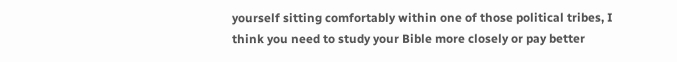yourself sitting comfortably within one of those political tribes, I think you need to study your Bible more closely or pay better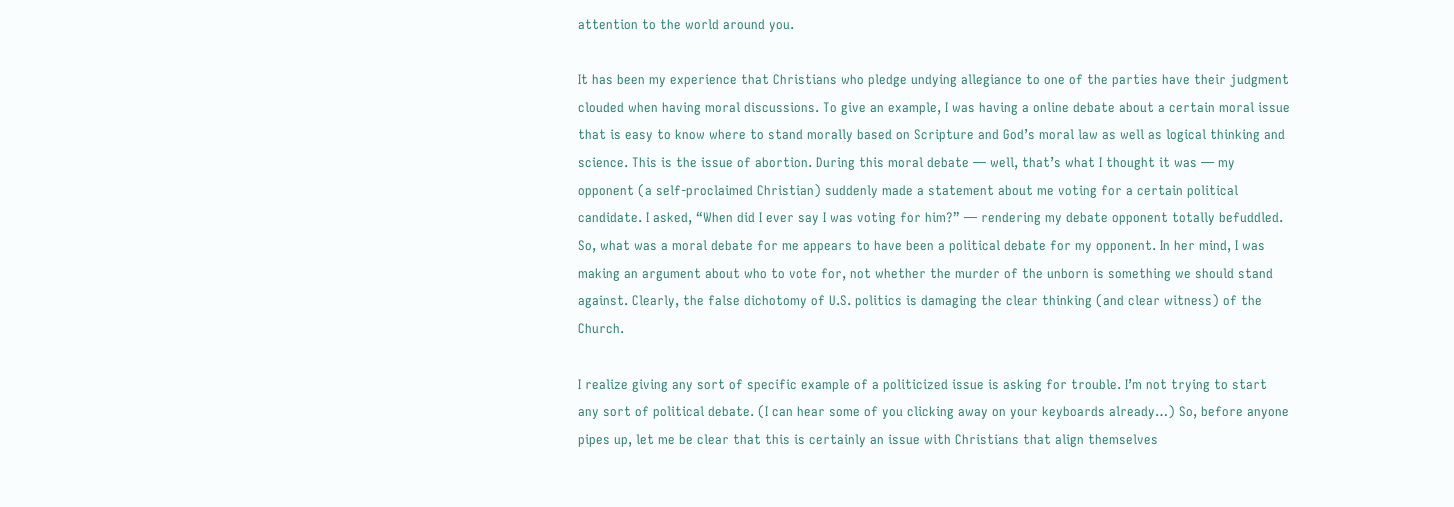attention to the world around you.

It has been my experience that Christians who pledge undying allegiance to one of the parties have their judgment clouded when having moral discussions. To give an example, I was having a online debate about a certain moral issue that is easy to know where to stand morally based on Scripture and God’s moral law as well as logical thinking and science. This is the issue of abortion. During this moral debate — well, that’s what I thought it was — my opponent (a self-proclaimed Christian) suddenly made a statement about me voting for a certain political candidate. I asked, “When did I ever say I was voting for him?” — rendering my debate opponent totally befuddled. So, what was a moral debate for me appears to have been a political debate for my opponent. In her mind, I was making an argument about who to vote for, not whether the murder of the unborn is something we should stand against. Clearly, the false dichotomy of U.S. politics is damaging the clear thinking (and clear witness) of the Church.

I realize giving any sort of specific example of a politicized issue is asking for trouble. I’m not trying to start any sort of political debate. (I can hear some of you clicking away on your keyboards already…) So, before anyone pipes up, let me be clear that this is certainly an issue with Christians that align themselves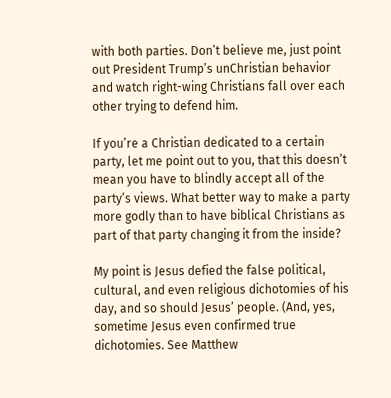with both parties. Don’t believe me, just point out President Trump’s unChristian behavior and watch right-wing Christians fall over each other trying to defend him.

If you’re a Christian dedicated to a certain party, let me point out to you, that this doesn’t mean you have to blindly accept all of the party’s views. What better way to make a party more godly than to have biblical Christians as part of that party changing it from the inside?

My point is Jesus defied the false political, cultural, and even religious dichotomies of his day, and so should Jesus’ people. (And, yes, sometime Jesus even confirmed true dichotomies. See Matthew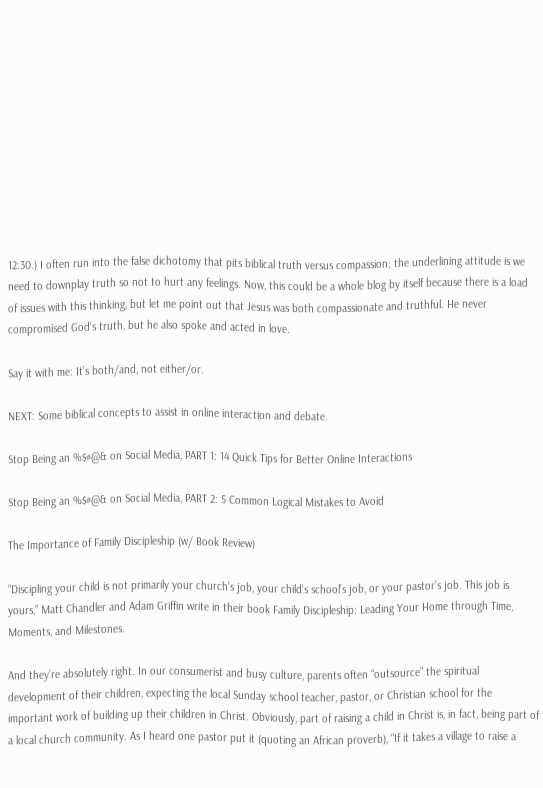12:30.) I often run into the false dichotomy that pits biblical truth versus compassion; the underlining attitude is we need to downplay truth so not to hurt any feelings. Now, this could be a whole blog by itself because there is a load of issues with this thinking, but let me point out that Jesus was both compassionate and truthful. He never compromised God’s truth, but he also spoke and acted in love.

Say it with me: It’s both/and, not either/or.

NEXT: Some biblical concepts to assist in online interaction and debate.

Stop Being an %$#@& on Social Media, PART 1: 14 Quick Tips for Better Online Interactions

Stop Being an %$#@& on Social Media, PART 2: 5 Common Logical Mistakes to Avoid

The Importance of Family Discipleship (w/ Book Review)

“Discipling your child is not primarily your church’s job, your child’s school’s job, or your pastor’s job. This job is yours,” Matt Chandler and Adam Griffin write in their book Family Discipleship: Leading Your Home through Time, Moments, and Milestones.

And they’re absolutely right. In our consumerist and busy culture, parents often “outsource” the spiritual development of their children, expecting the local Sunday school teacher, pastor, or Christian school for the important work of building up their children in Christ. Obviously, part of raising a child in Christ is, in fact, being part of a local church community. As I heard one pastor put it (quoting an African proverb), “If it takes a village to raise a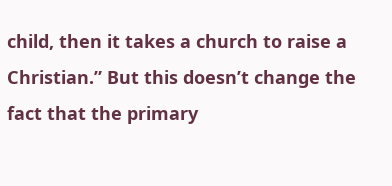child, then it takes a church to raise a Christian.” But this doesn’t change the fact that the primary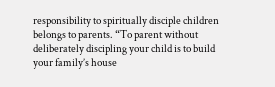responsibility to spiritually disciple children belongs to parents. “To parent without deliberately discipling your child is to build your family’s house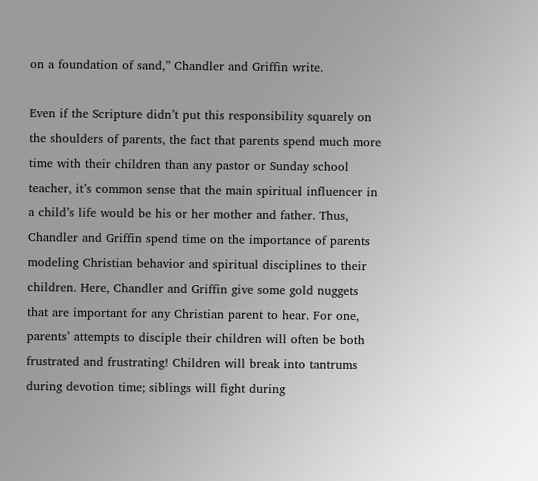on a foundation of sand,” Chandler and Griffin write.

Even if the Scripture didn’t put this responsibility squarely on the shoulders of parents, the fact that parents spend much more time with their children than any pastor or Sunday school teacher, it’s common sense that the main spiritual influencer in a child’s life would be his or her mother and father. Thus, Chandler and Griffin spend time on the importance of parents modeling Christian behavior and spiritual disciplines to their children. Here, Chandler and Griffin give some gold nuggets that are important for any Christian parent to hear. For one, parents’ attempts to disciple their children will often be both frustrated and frustrating! Children will break into tantrums during devotion time; siblings will fight during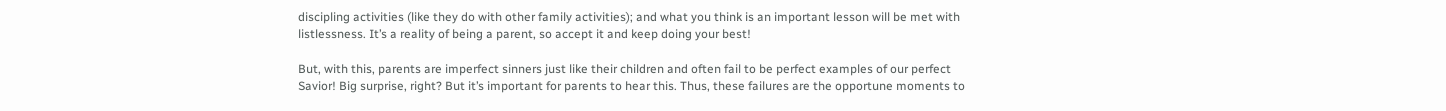discipling activities (like they do with other family activities); and what you think is an important lesson will be met with listlessness. It’s a reality of being a parent, so accept it and keep doing your best!

But, with this, parents are imperfect sinners just like their children and often fail to be perfect examples of our perfect Savior! Big surprise, right? But it’s important for parents to hear this. Thus, these failures are the opportune moments to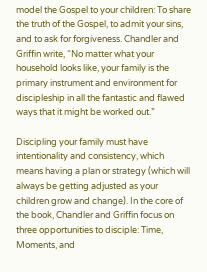model the Gospel to your children: To share the truth of the Gospel, to admit your sins, and to ask for forgiveness. Chandler and Griffin write, “No matter what your household looks like, your family is the primary instrument and environment for discipleship in all the fantastic and flawed ways that it might be worked out.”

Discipling your family must have intentionality and consistency, which means having a plan or strategy (which will always be getting adjusted as your children grow and change). In the core of the book, Chandler and Griffin focus on three opportunities to disciple: Time, Moments, and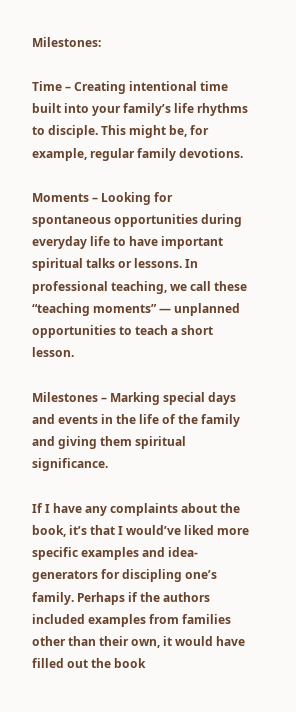Milestones:

Time – Creating intentional time built into your family’s life rhythms to disciple. This might be, for example, regular family devotions.

Moments – Looking for spontaneous opportunities during everyday life to have important spiritual talks or lessons. In professional teaching, we call these “teaching moments” — unplanned opportunities to teach a short lesson.

Milestones – Marking special days and events in the life of the family and giving them spiritual significance.

If I have any complaints about the book, it’s that I would’ve liked more specific examples and idea-generators for discipling one’s family. Perhaps if the authors included examples from families other than their own, it would have filled out the book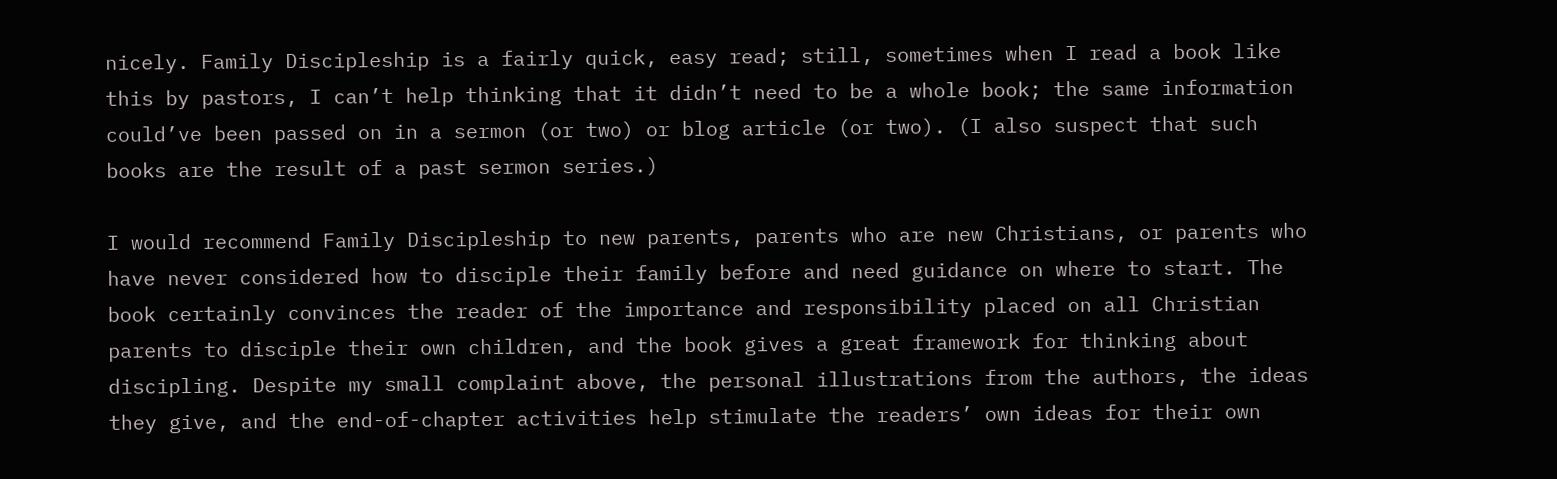nicely. Family Discipleship is a fairly quick, easy read; still, sometimes when I read a book like this by pastors, I can’t help thinking that it didn’t need to be a whole book; the same information could’ve been passed on in a sermon (or two) or blog article (or two). (I also suspect that such books are the result of a past sermon series.)

I would recommend Family Discipleship to new parents, parents who are new Christians, or parents who have never considered how to disciple their family before and need guidance on where to start. The book certainly convinces the reader of the importance and responsibility placed on all Christian parents to disciple their own children, and the book gives a great framework for thinking about discipling. Despite my small complaint above, the personal illustrations from the authors, the ideas they give, and the end-of-chapter activities help stimulate the readers’ own ideas for their own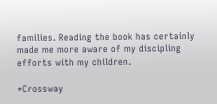families. Reading the book has certainly made me more aware of my discipling efforts with my children.

*Crossway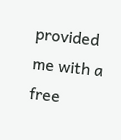provided me with a free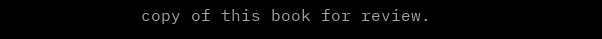copy of this book for review.